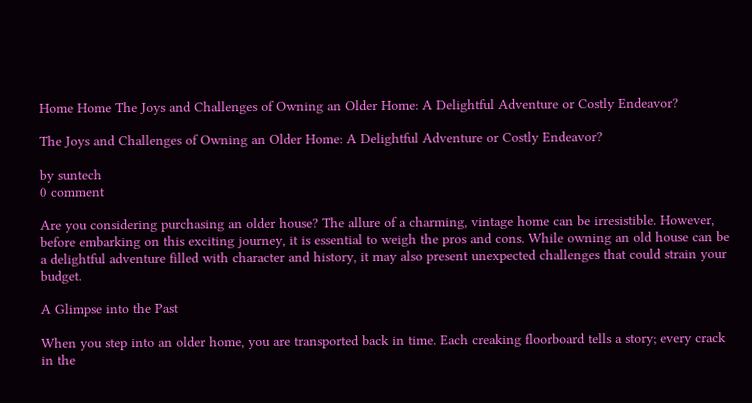Home Home The Joys and Challenges of Owning an Older Home: A Delightful Adventure or Costly Endeavor?

The Joys and Challenges of Owning an Older Home: A Delightful Adventure or Costly Endeavor?

by suntech
0 comment

Are you considering purchasing an older house? The allure of a charming, vintage home can be irresistible. However, before embarking on this exciting journey, it is essential to weigh the pros and cons. While owning an old house can be a delightful adventure filled with character and history, it may also present unexpected challenges that could strain your budget.

A Glimpse into the Past

When you step into an older home, you are transported back in time. Each creaking floorboard tells a story; every crack in the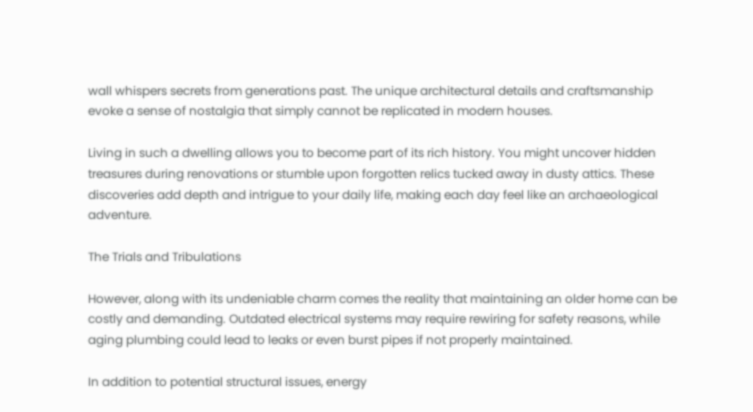wall whispers secrets from generations past. The unique architectural details and craftsmanship evoke a sense of nostalgia that simply cannot be replicated in modern houses.

Living in such a dwelling allows you to become part of its rich history. You might uncover hidden treasures during renovations or stumble upon forgotten relics tucked away in dusty attics. These discoveries add depth and intrigue to your daily life, making each day feel like an archaeological adventure.

The Trials and Tribulations

However, along with its undeniable charm comes the reality that maintaining an older home can be costly and demanding. Outdated electrical systems may require rewiring for safety reasons, while aging plumbing could lead to leaks or even burst pipes if not properly maintained.

In addition to potential structural issues, energy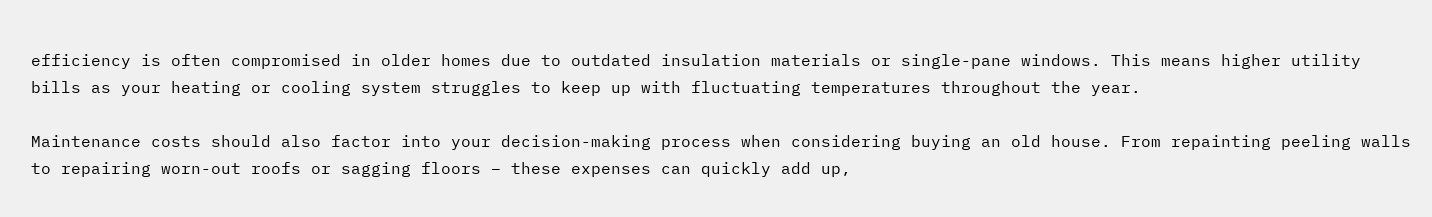efficiency is often compromised in older homes due to outdated insulation materials or single-pane windows. This means higher utility bills as your heating or cooling system struggles to keep up with fluctuating temperatures throughout the year.

Maintenance costs should also factor into your decision-making process when considering buying an old house. From repainting peeling walls to repairing worn-out roofs or sagging floors – these expenses can quickly add up,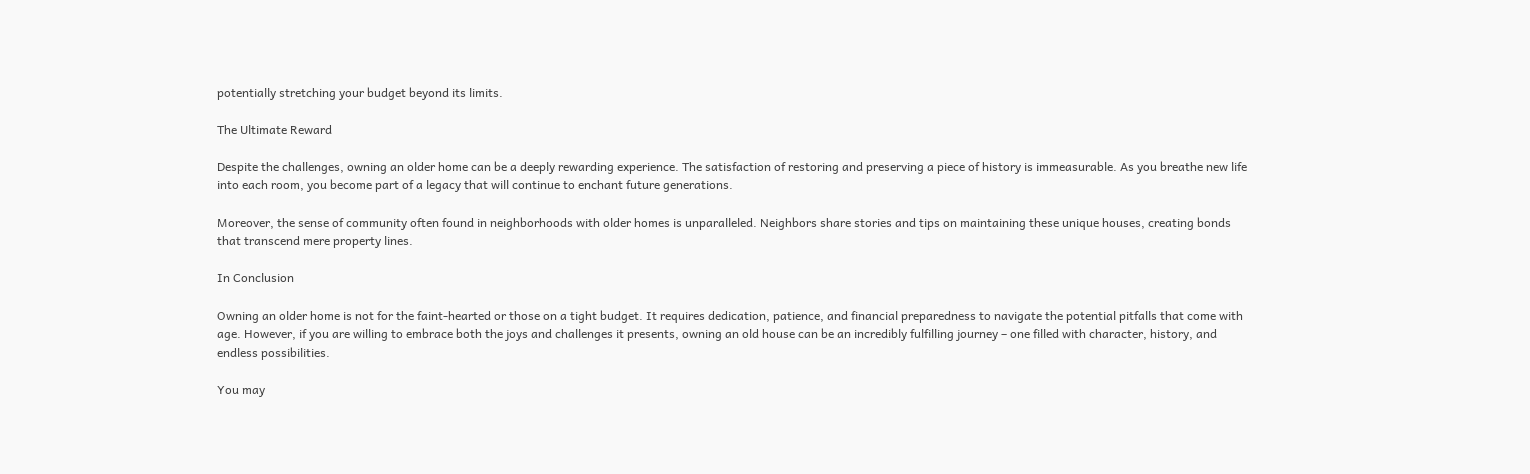potentially stretching your budget beyond its limits.

The Ultimate Reward

Despite the challenges, owning an older home can be a deeply rewarding experience. The satisfaction of restoring and preserving a piece of history is immeasurable. As you breathe new life into each room, you become part of a legacy that will continue to enchant future generations.

Moreover, the sense of community often found in neighborhoods with older homes is unparalleled. Neighbors share stories and tips on maintaining these unique houses, creating bonds that transcend mere property lines.

In Conclusion

Owning an older home is not for the faint-hearted or those on a tight budget. It requires dedication, patience, and financial preparedness to navigate the potential pitfalls that come with age. However, if you are willing to embrace both the joys and challenges it presents, owning an old house can be an incredibly fulfilling journey – one filled with character, history, and endless possibilities.

You may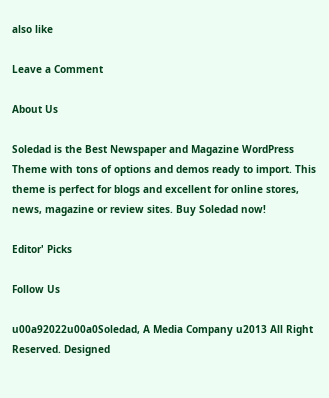also like

Leave a Comment

About Us

Soledad is the Best Newspaper and Magazine WordPress Theme with tons of options and demos ready to import. This theme is perfect for blogs and excellent for online stores, news, magazine or review sites. Buy Soledad now!

Editor' Picks

Follow Us

u00a92022u00a0Soledad, A Media Company u2013 All Right Reserved. Designed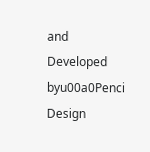and Developed byu00a0Penci Design